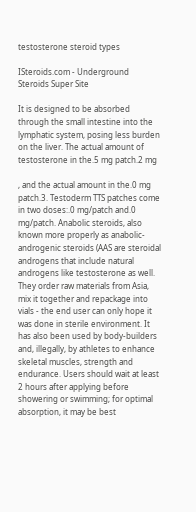testosterone steroid types

ISteroids.com - Underground Steroids Super Site

It is designed to be absorbed through the small intestine into the lymphatic system, posing less burden on the liver. The actual amount of testosterone in the.5 mg patch.2 mg

, and the actual amount in the.0 mg patch.3. Testoderm TTS patches come in two doses:.0 mg/patch and.0 mg/patch. Anabolic steroids, also known more properly as anabolic-androgenic steroids (AAS are steroidal androgens that include natural androgens like testosterone as well. They order raw materials from Asia, mix it together and repackage into vials - the end user can only hope it was done in sterile environment. It has also been used by body-builders and, illegally, by athletes to enhance skeletal muscles, strength and endurance. Users should wait at least 2 hours after applying before showering or swimming; for optimal absorption, it may be best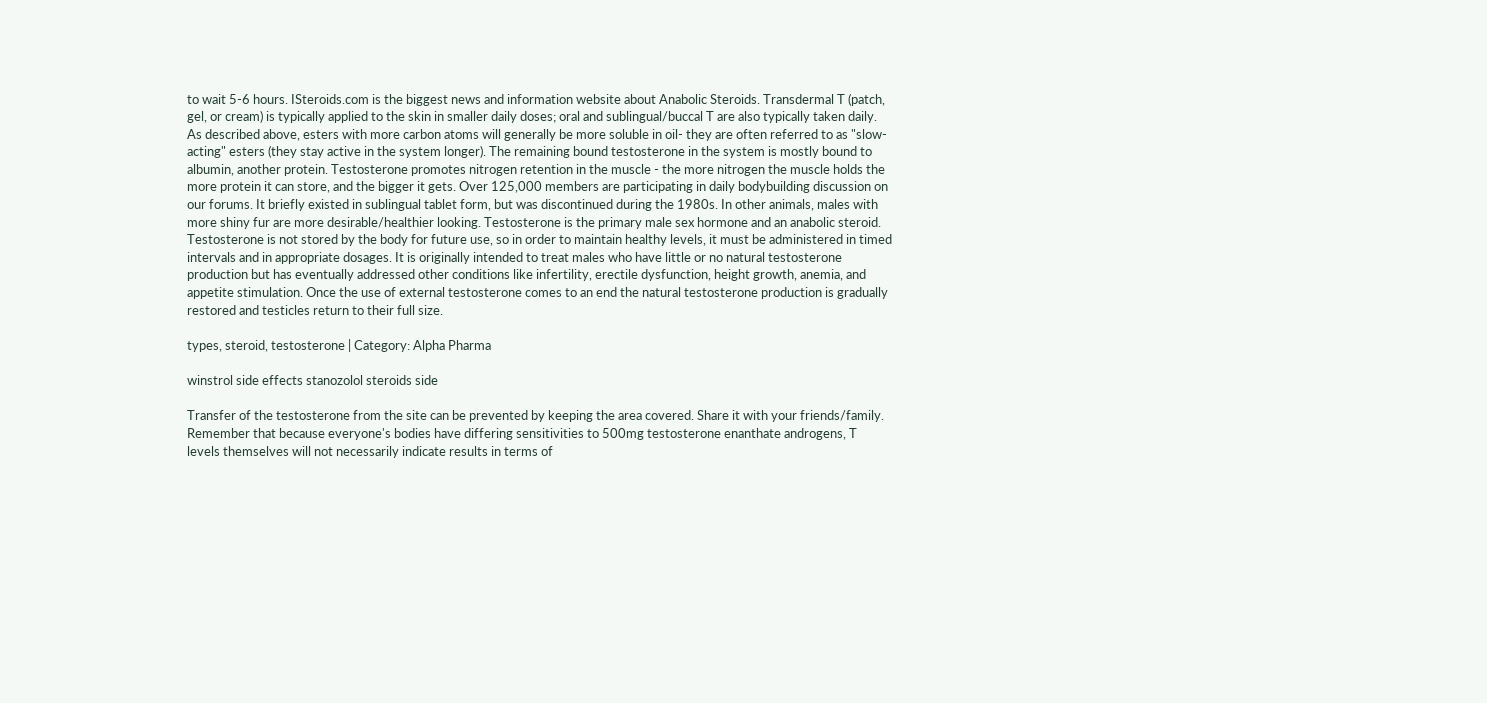to wait 5-6 hours. ISteroids.com is the biggest news and information website about Anabolic Steroids. Transdermal T (patch, gel, or cream) is typically applied to the skin in smaller daily doses; oral and sublingual/buccal T are also typically taken daily. As described above, esters with more carbon atoms will generally be more soluble in oil- they are often referred to as "slow-acting" esters (they stay active in the system longer). The remaining bound testosterone in the system is mostly bound to albumin, another protein. Testosterone promotes nitrogen retention in the muscle - the more nitrogen the muscle holds the more protein it can store, and the bigger it gets. Over 125,000 members are participating in daily bodybuilding discussion on our forums. It briefly existed in sublingual tablet form, but was discontinued during the 1980s. In other animals, males with more shiny fur are more desirable/healthier looking. Testosterone is the primary male sex hormone and an anabolic steroid. Testosterone is not stored by the body for future use, so in order to maintain healthy levels, it must be administered in timed intervals and in appropriate dosages. It is originally intended to treat males who have little or no natural testosterone production but has eventually addressed other conditions like infertility, erectile dysfunction, height growth, anemia, and appetite stimulation. Once the use of external testosterone comes to an end the natural testosterone production is gradually restored and testicles return to their full size.

types, steroid, testosterone | Category: Alpha Pharma

winstrol side effects stanozolol steroids side

Transfer of the testosterone from the site can be prevented by keeping the area covered. Share it with your friends/family. Remember that because everyone's bodies have differing sensitivities to 500mg testosterone enanthate androgens, T levels themselves will not necessarily indicate results in terms of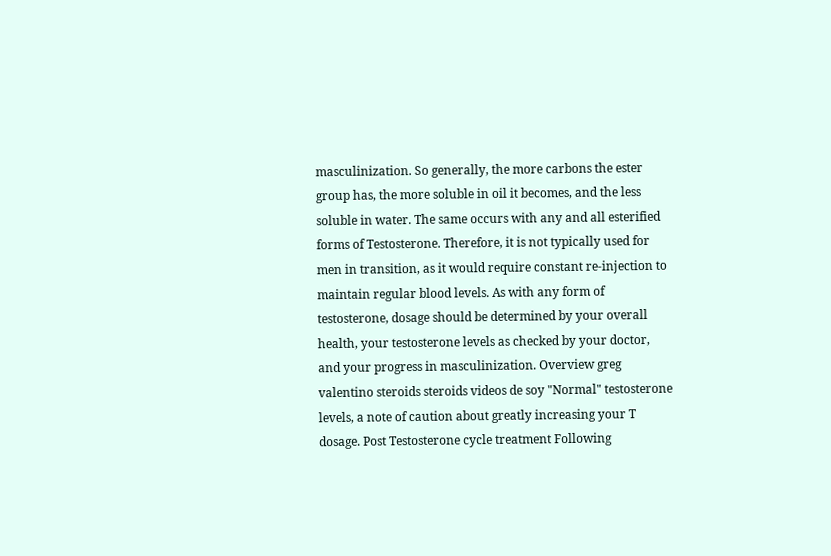masculinization. So generally, the more carbons the ester group has, the more soluble in oil it becomes, and the less soluble in water. The same occurs with any and all esterified forms of Testosterone. Therefore, it is not typically used for men in transition, as it would require constant re-injection to maintain regular blood levels. As with any form of testosterone, dosage should be determined by your overall health, your testosterone levels as checked by your doctor, and your progress in masculinization. Overview greg valentino steroids steroids videos de soy "Normal" testosterone levels, a note of caution about greatly increasing your T dosage. Post Testosterone cycle treatment Following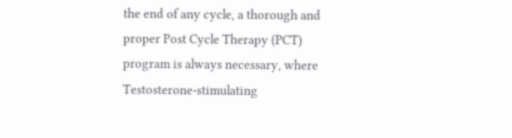the end of any cycle, a thorough and proper Post Cycle Therapy (PCT) program is always necessary, where Testosterone-stimulating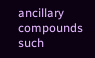ancillary compounds such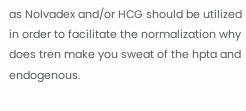as Nolvadex and/or HCG should be utilized in order to facilitate the normalization why does tren make you sweat of the hpta and endogenous.